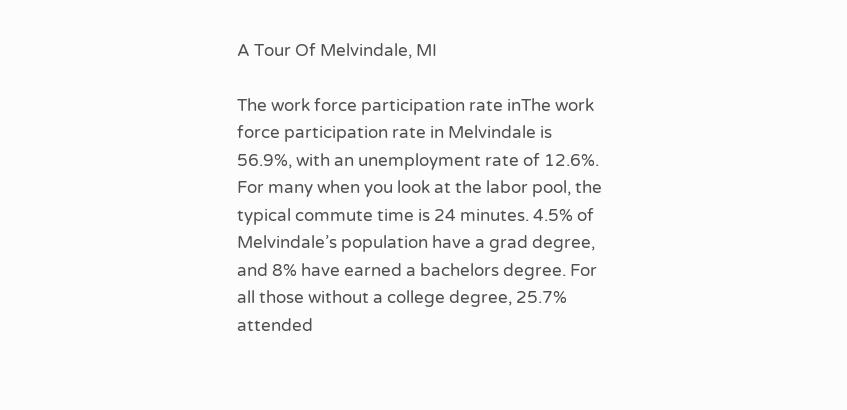A Tour Of Melvindale, MI

The work force participation rate inThe work force participation rate in Melvindale is 56.9%, with an unemployment rate of 12.6%. For many when you look at the labor pool, the typical commute time is 24 minutes. 4.5% of Melvindale’s population have a grad degree, and 8% have earned a bachelors degree. For all those without a college degree, 25.7% attended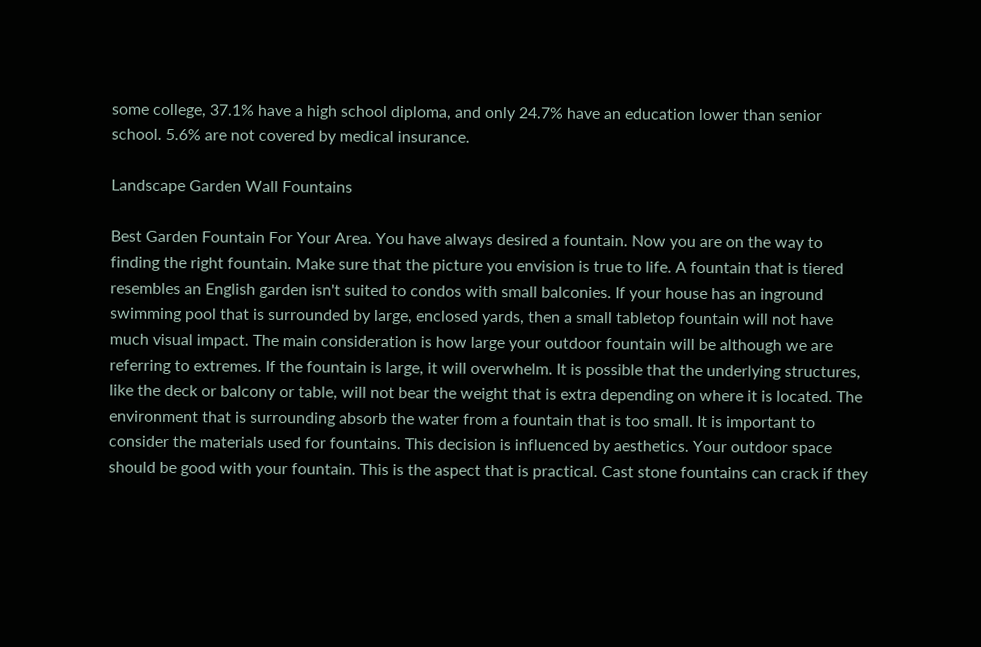some college, 37.1% have a high school diploma, and only 24.7% have an education lower than senior school. 5.6% are not covered by medical insurance.

Landscape Garden Wall Fountains

Best Garden Fountain For Your Area. You have always desired a fountain. Now you are on the way to finding the right fountain. Make sure that the picture you envision is true to life. A fountain that is tiered resembles an English garden isn't suited to condos with small balconies. If your house has an inground swimming pool that is surrounded by large, enclosed yards, then a small tabletop fountain will not have much visual impact. The main consideration is how large your outdoor fountain will be although we are referring to extremes. If the fountain is large, it will overwhelm. It is possible that the underlying structures, like the deck or balcony or table, will not bear the weight that is extra depending on where it is located. The environment that is surrounding absorb the water from a fountain that is too small. It is important to consider the materials used for fountains. This decision is influenced by aesthetics. Your outdoor space should be good with your fountain. This is the aspect that is practical. Cast stone fountains can crack if they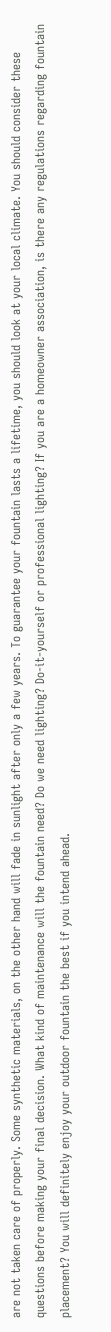are not taken care of properly. Some synthetic materials, on the other hand will fade in sunlight after only a few years. To guarantee your fountain lasts a lifetime, you should look at your local climate. You should consider these questions before making your final decision. What kind of maintenance will the fountain need? Do we need lighting? Do-it-yourself or professional lighting? If you are a homeowner association, is there any regulations regarding fountain placement? You will definitely enjoy your outdoor fountain the best if you intend ahead.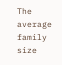The average family size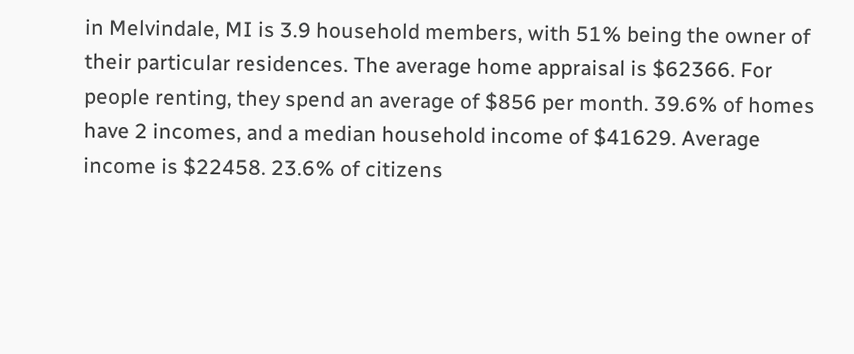in Melvindale, MI is 3.9 household members, with 51% being the owner of their particular residences. The average home appraisal is $62366. For people renting, they spend an average of $856 per month. 39.6% of homes have 2 incomes, and a median household income of $41629. Average income is $22458. 23.6% of citizens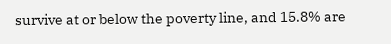survive at or below the poverty line, and 15.8% are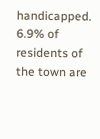handicapped. 6.9% of residents of the town are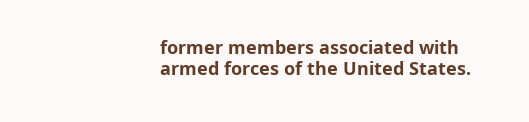former members associated with armed forces of the United States.